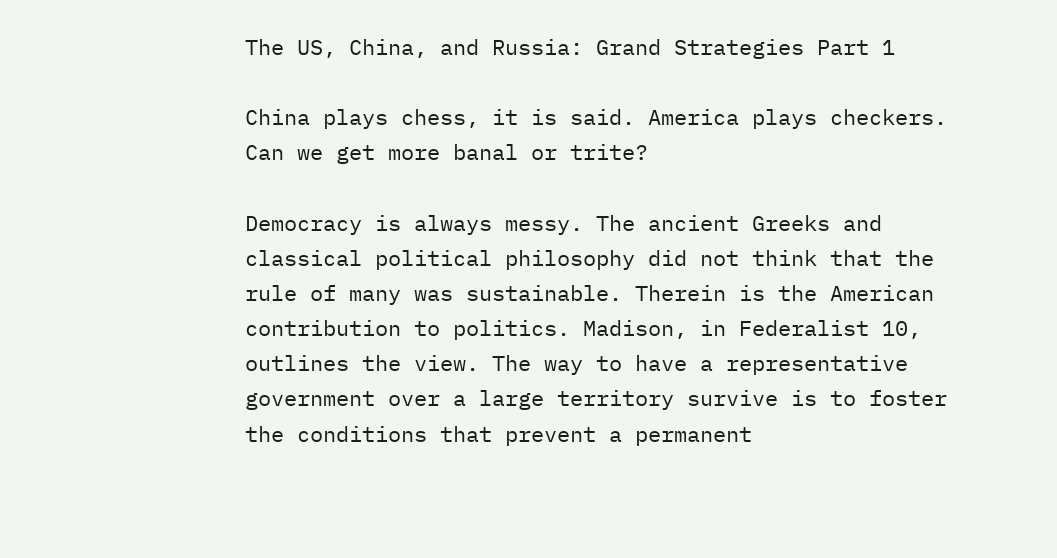The US, China, and Russia: Grand Strategies Part 1

China plays chess, it is said. America plays checkers. Can we get more banal or trite?

Democracy is always messy. The ancient Greeks and classical political philosophy did not think that the rule of many was sustainable. Therein is the American contribution to politics. Madison, in Federalist 10, outlines the view. The way to have a representative government over a large territory survive is to foster the conditions that prevent a permanent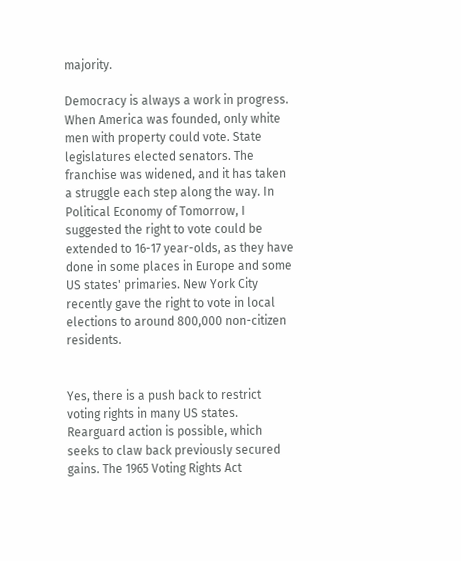majority.

Democracy is always a work in progress. When America was founded, only white men with property could vote. State legislatures elected senators. The franchise was widened, and it has taken a struggle each step along the way. In Political Economy of Tomorrow, I suggested the right to vote could be extended to 16-17 year-olds, as they have done in some places in Europe and some US states' primaries. New York City recently gave the right to vote in local elections to around 800,000 non-citizen residents.


Yes, there is a push back to restrict voting rights in many US states. Rearguard action is possible, which seeks to claw back previously secured gains. The 1965 Voting Rights Act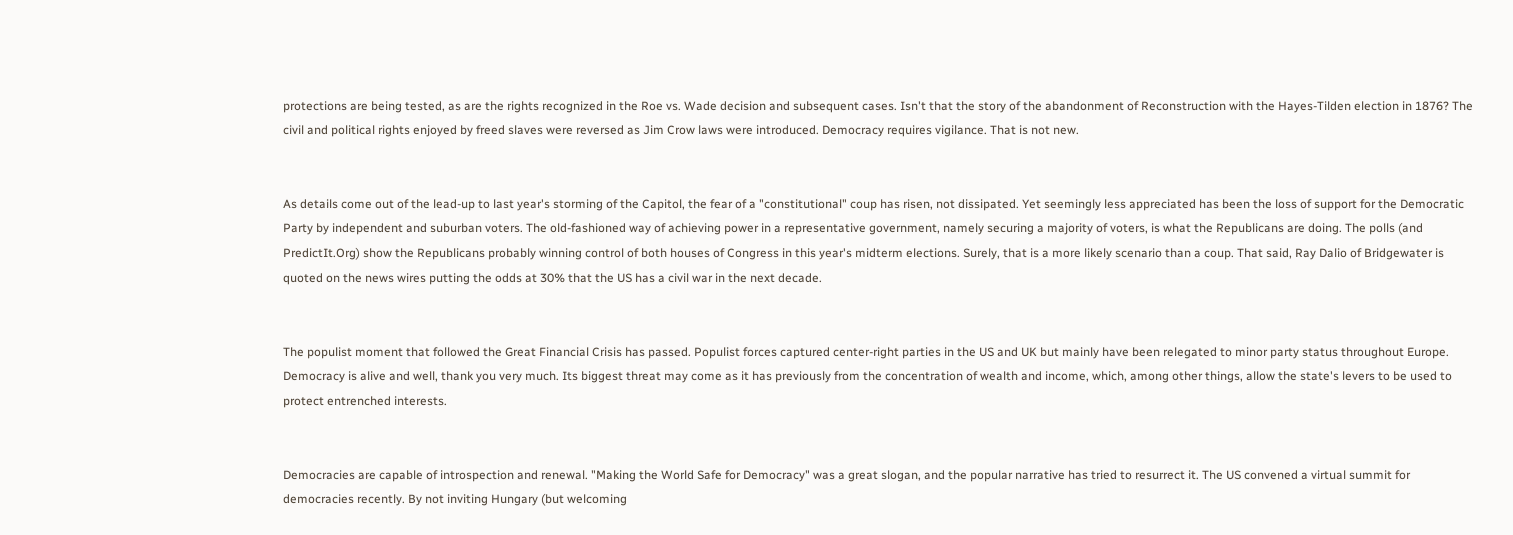protections are being tested, as are the rights recognized in the Roe vs. Wade decision and subsequent cases. Isn't that the story of the abandonment of Reconstruction with the Hayes-Tilden election in 1876? The civil and political rights enjoyed by freed slaves were reversed as Jim Crow laws were introduced. Democracy requires vigilance. That is not new.


As details come out of the lead-up to last year's storming of the Capitol, the fear of a "constitutional" coup has risen, not dissipated. Yet seemingly less appreciated has been the loss of support for the Democratic Party by independent and suburban voters. The old-fashioned way of achieving power in a representative government, namely securing a majority of voters, is what the Republicans are doing. The polls (and PredictIt.Org) show the Republicans probably winning control of both houses of Congress in this year's midterm elections. Surely, that is a more likely scenario than a coup. That said, Ray Dalio of Bridgewater is quoted on the news wires putting the odds at 30% that the US has a civil war in the next decade.


The populist moment that followed the Great Financial Crisis has passed. Populist forces captured center-right parties in the US and UK but mainly have been relegated to minor party status throughout Europe. Democracy is alive and well, thank you very much. Its biggest threat may come as it has previously from the concentration of wealth and income, which, among other things, allow the state's levers to be used to protect entrenched interests.


Democracies are capable of introspection and renewal. "Making the World Safe for Democracy" was a great slogan, and the popular narrative has tried to resurrect it. The US convened a virtual summit for democracies recently. By not inviting Hungary (but welcoming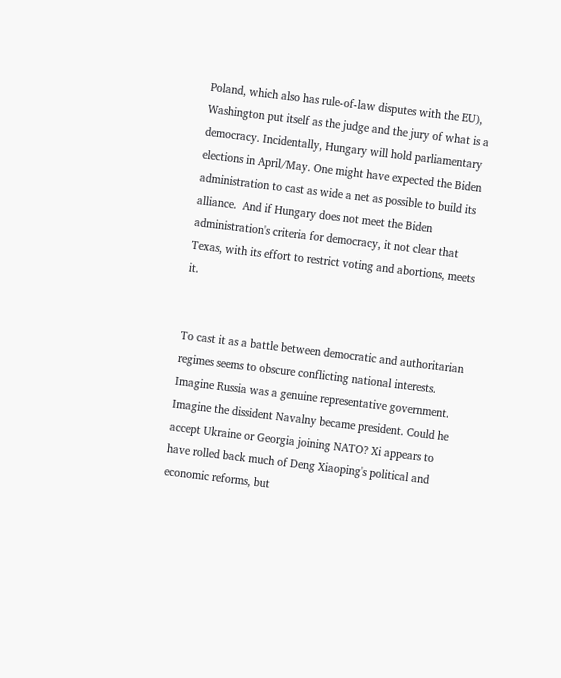Poland, which also has rule-of-law disputes with the EU), Washington put itself as the judge and the jury of what is a democracy. Incidentally, Hungary will hold parliamentary elections in April/May. One might have expected the Biden administration to cast as wide a net as possible to build its alliance.  And if Hungary does not meet the Biden administration's criteria for democracy, it not clear that Texas, with its effort to restrict voting and abortions, meets it.


To cast it as a battle between democratic and authoritarian regimes seems to obscure conflicting national interests. Imagine Russia was a genuine representative government. Imagine the dissident Navalny became president. Could he accept Ukraine or Georgia joining NATO? Xi appears to have rolled back much of Deng Xiaoping's political and economic reforms, but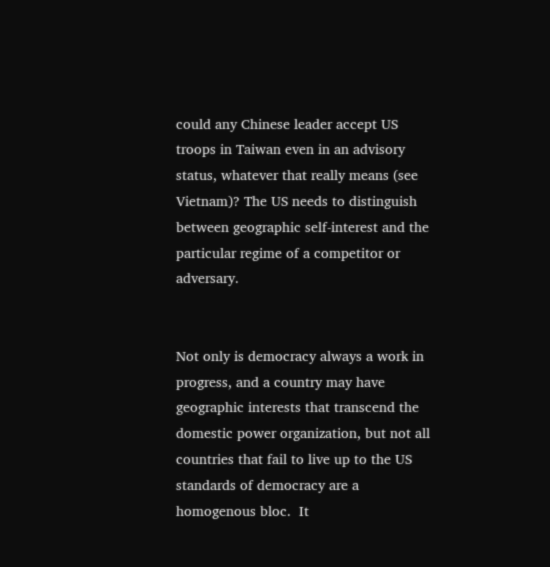could any Chinese leader accept US troops in Taiwan even in an advisory status, whatever that really means (see Vietnam)? The US needs to distinguish between geographic self-interest and the particular regime of a competitor or adversary.


Not only is democracy always a work in progress, and a country may have geographic interests that transcend the domestic power organization, but not all countries that fail to live up to the US standards of democracy are a homogenous bloc.  It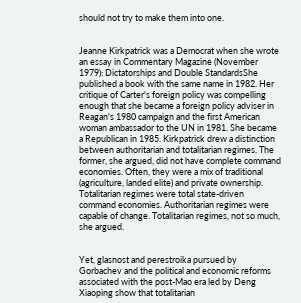should not try to make them into one.


Jeanne Kirkpatrick was a Democrat when she wrote an essay in Commentary Magazine (November 1979): Dictatorships and Double StandardsShe published a book with the same name in 1982. Her critique of Carter's foreign policy was compelling enough that she became a foreign policy adviser in Reagan's 1980 campaign and the first American woman ambassador to the UN in 1981. She became a Republican in 1985. Kirkpatrick drew a distinction between authoritarian and totalitarian regimes. The former, she argued, did not have complete command economies. Often, they were a mix of traditional (agriculture, landed elite) and private ownership. Totalitarian regimes were total state-driven command economies. Authoritarian regimes were capable of change. Totalitarian regimes, not so much, she argued.


Yet, glasnost and perestroika pursued by Gorbachev and the political and economic reforms associated with the post-Mao era led by Deng Xiaoping show that totalitarian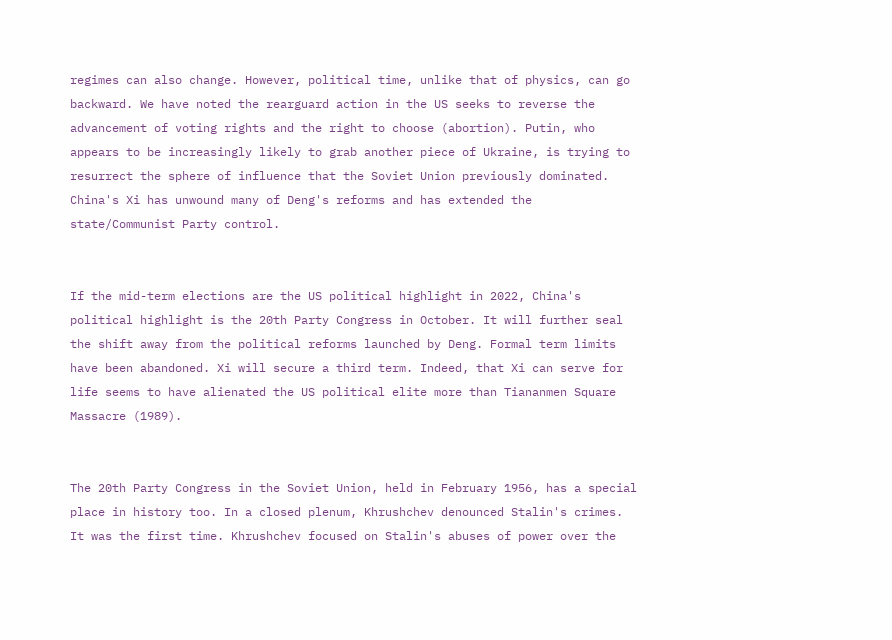regimes can also change. However, political time, unlike that of physics, can go backward. We have noted the rearguard action in the US seeks to reverse the advancement of voting rights and the right to choose (abortion). Putin, who appears to be increasingly likely to grab another piece of Ukraine, is trying to resurrect the sphere of influence that the Soviet Union previously dominated. China's Xi has unwound many of Deng's reforms and has extended the state/Communist Party control.


If the mid-term elections are the US political highlight in 2022, China's political highlight is the 20th Party Congress in October. It will further seal the shift away from the political reforms launched by Deng. Formal term limits have been abandoned. Xi will secure a third term. Indeed, that Xi can serve for life seems to have alienated the US political elite more than Tiananmen Square Massacre (1989).


The 20th Party Congress in the Soviet Union, held in February 1956, has a special place in history too. In a closed plenum, Khrushchev denounced Stalin's crimes. It was the first time. Khrushchev focused on Stalin's abuses of power over the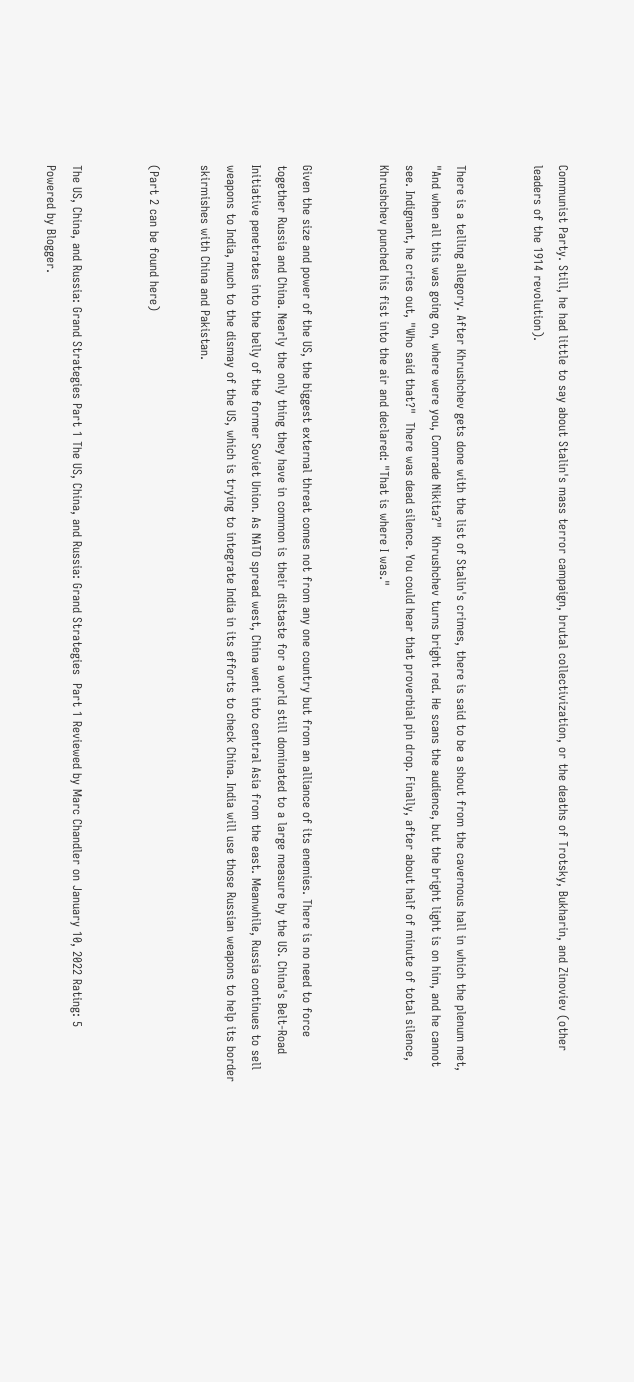Communist Party. Still, he had little to say about Stalin's mass terror campaign, brutal collectivization, or the deaths of Trotsky, Bukharin, and Zinoviev (other leaders of the 1914 revolution).


There is a telling allegory. After Khrushchev gets done with the list of Stalin's crimes, there is said to be a shout from the cavernous hall in which the plenum met, "And when all this was going on, where were you, Comrade Nikita?"  Khrushchev turns bright red. He scans the audience, but the bright light is on him, and he cannot see. Indignant, he cries out, "Who said that?"  There was dead silence. You could hear that proverbial pin drop. Finally, after about half of minute of total silence, Khrushchev punched his fist into the air and declared: "That is where I was."


Given the size and power of the US, the biggest external threat comes not from any one country but from an alliance of its enemies. There is no need to force together Russia and China. Nearly the only thing they have in common is their distaste for a world still dominated to a large measure by the US. China's Belt-Road Initiative penetrates into the belly of the former Soviet Union. As NATO spread west, China went into central Asia from the east. Meanwhile, Russia continues to sell weapons to India, much to the dismay of the US, which is trying to integrate India in its efforts to check China. India will use those Russian weapons to help its border skirmishes with China and Pakistan.

(Part 2 can be found here)


The US, China, and Russia: Grand Strategies Part 1 The US, China, and Russia: Grand Strategies  Part 1 Reviewed by Marc Chandler on January 10, 2022 Rating: 5
Powered by Blogger.